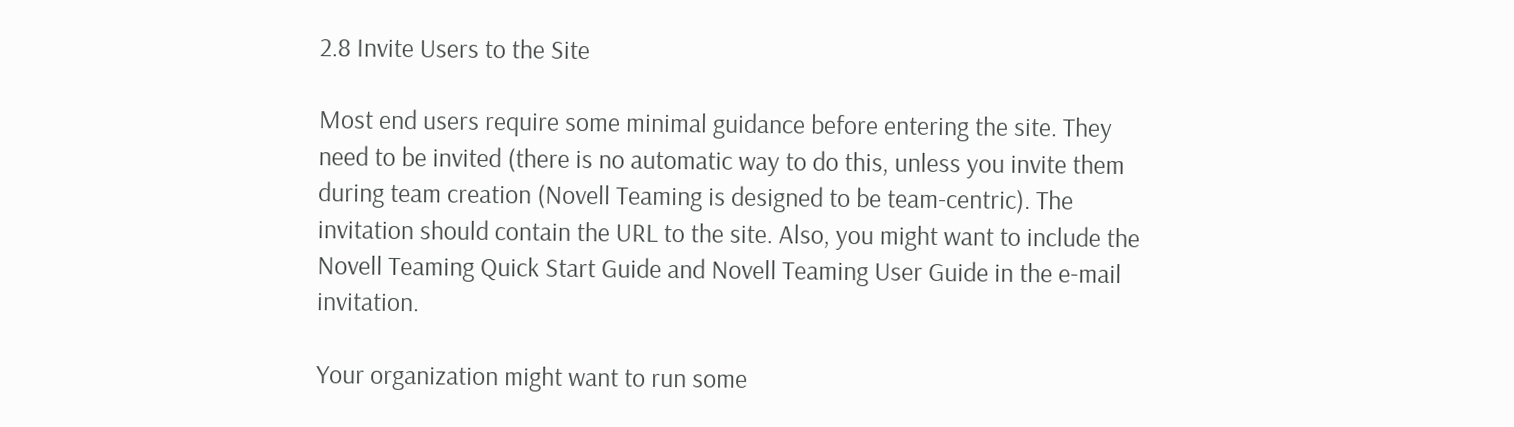2.8 Invite Users to the Site

Most end users require some minimal guidance before entering the site. They need to be invited (there is no automatic way to do this, unless you invite them during team creation (Novell Teaming is designed to be team-centric). The invitation should contain the URL to the site. Also, you might want to include the Novell Teaming Quick Start Guide and Novell Teaming User Guide in the e-mail invitation.

Your organization might want to run some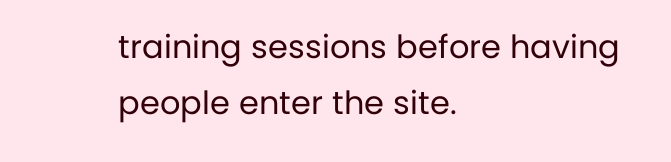training sessions before having people enter the site.